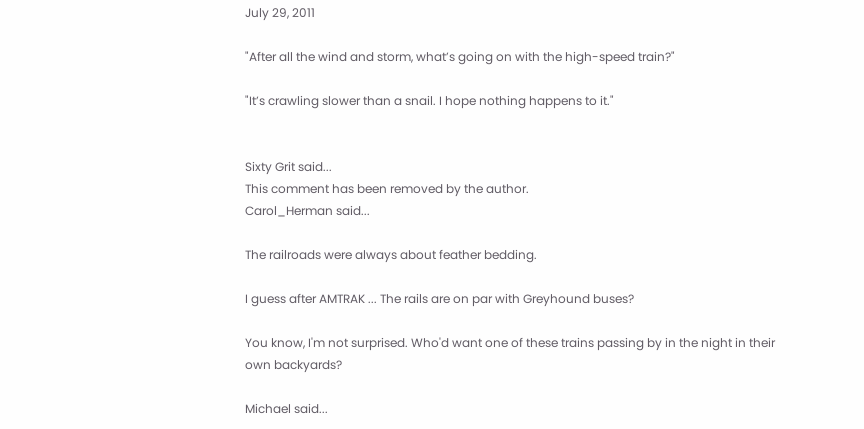July 29, 2011

"After all the wind and storm, what’s going on with the high-speed train?"

"It’s crawling slower than a snail. I hope nothing happens to it."


Sixty Grit said...
This comment has been removed by the author.
Carol_Herman said...

The railroads were always about feather bedding.

I guess after AMTRAK ... The rails are on par with Greyhound buses?

You know, I'm not surprised. Who'd want one of these trains passing by in the night in their own backyards?

Michael said...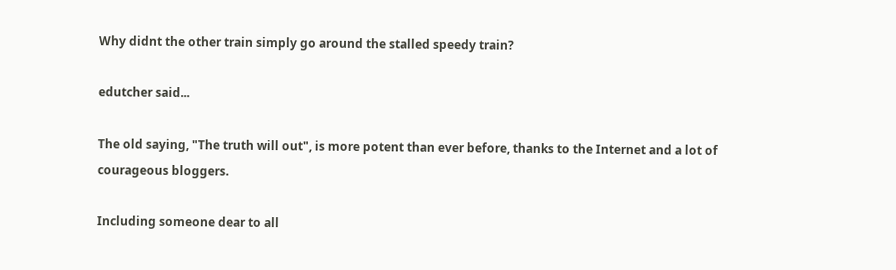Why didnt the other train simply go around the stalled speedy train?

edutcher said...

The old saying, "The truth will out", is more potent than ever before, thanks to the Internet and a lot of courageous bloggers.

Including someone dear to all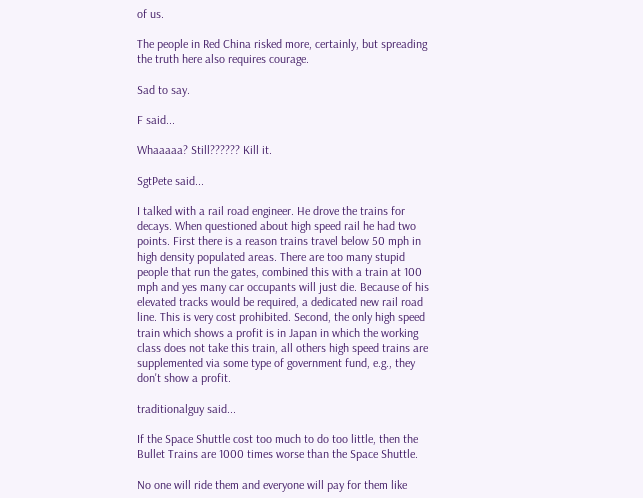of us.

The people in Red China risked more, certainly, but spreading the truth here also requires courage.

Sad to say.

F said...

Whaaaaa? Still?????? Kill it.

SgtPete said...

I talked with a rail road engineer. He drove the trains for decays. When questioned about high speed rail he had two points. First there is a reason trains travel below 50 mph in high density populated areas. There are too many stupid people that run the gates, combined this with a train at 100 mph and yes many car occupants will just die. Because of his elevated tracks would be required, a dedicated new rail road line. This is very cost prohibited. Second, the only high speed train which shows a profit is in Japan in which the working class does not take this train, all others high speed trains are supplemented via some type of government fund, e.g., they don't show a profit.

traditionalguy said...

If the Space Shuttle cost too much to do too little, then the Bullet Trains are 1000 times worse than the Space Shuttle.

No one will ride them and everyone will pay for them like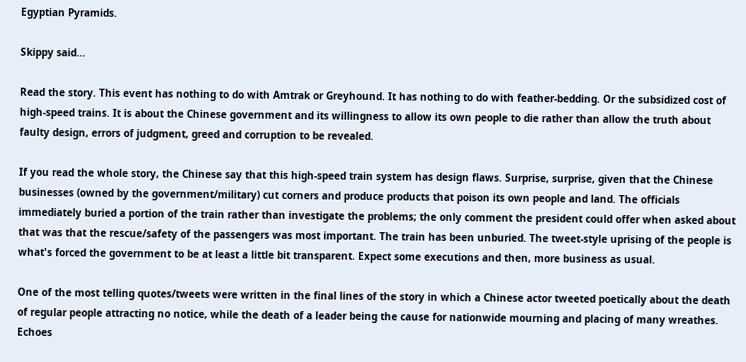Egyptian Pyramids.

Skippy said...

Read the story. This event has nothing to do with Amtrak or Greyhound. It has nothing to do with feather-bedding. Or the subsidized cost of high-speed trains. It is about the Chinese government and its willingness to allow its own people to die rather than allow the truth about faulty design, errors of judgment, greed and corruption to be revealed.

If you read the whole story, the Chinese say that this high-speed train system has design flaws. Surprise, surprise, given that the Chinese businesses (owned by the government/military) cut corners and produce products that poison its own people and land. The officials immediately buried a portion of the train rather than investigate the problems; the only comment the president could offer when asked about that was that the rescue/safety of the passengers was most important. The train has been unburied. The tweet-style uprising of the people is what's forced the government to be at least a little bit transparent. Expect some executions and then, more business as usual.

One of the most telling quotes/tweets were written in the final lines of the story in which a Chinese actor tweeted poetically about the death of regular people attracting no notice, while the death of a leader being the cause for nationwide mourning and placing of many wreathes. Echoes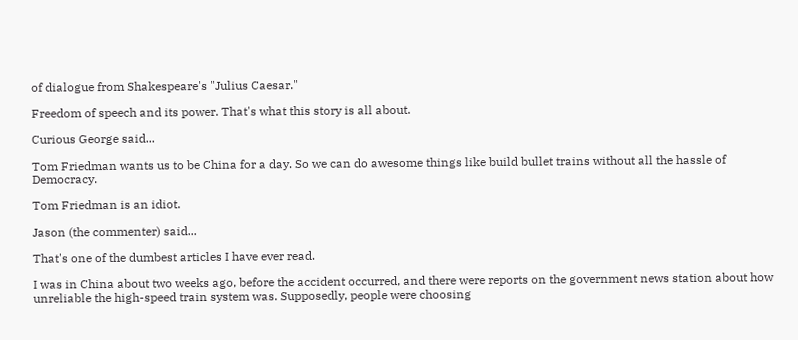of dialogue from Shakespeare's "Julius Caesar."

Freedom of speech and its power. That's what this story is all about.

Curious George said...

Tom Friedman wants us to be China for a day. So we can do awesome things like build bullet trains without all the hassle of Democracy.

Tom Friedman is an idiot.

Jason (the commenter) said...

That's one of the dumbest articles I have ever read.

I was in China about two weeks ago, before the accident occurred, and there were reports on the government news station about how unreliable the high-speed train system was. Supposedly, people were choosing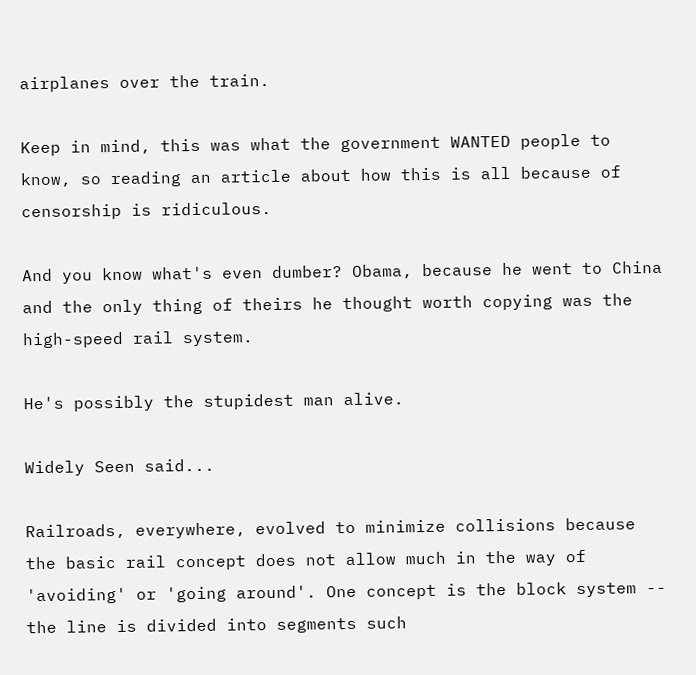airplanes over the train.

Keep in mind, this was what the government WANTED people to know, so reading an article about how this is all because of censorship is ridiculous.

And you know what's even dumber? Obama, because he went to China and the only thing of theirs he thought worth copying was the high-speed rail system.

He's possibly the stupidest man alive.

Widely Seen said...

Railroads, everywhere, evolved to minimize collisions because the basic rail concept does not allow much in the way of 'avoiding' or 'going around'. One concept is the block system -- the line is divided into segments such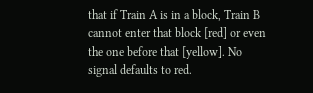that if Train A is in a block, Train B cannot enter that block [red] or even the one before that [yellow]. No signal defaults to red.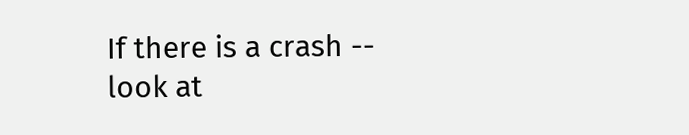If there is a crash -- look at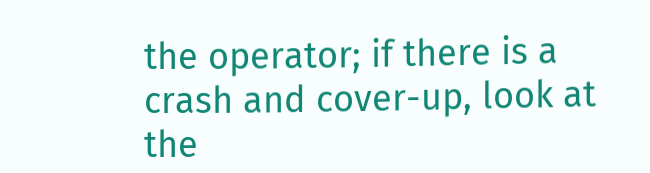the operator; if there is a crash and cover-up, look at the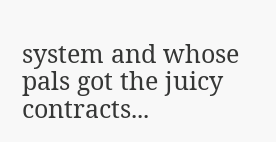system and whose pals got the juicy contracts...